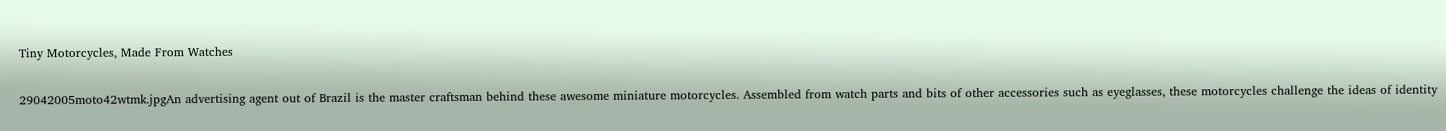Tiny Motorcycles, Made From Watches

29042005moto42wtmk.jpgAn advertising agent out of Brazil is the master craftsman behind these awesome miniature motorcycles. Assembled from watch parts and bits of other accessories such as eyeglasses, these motorcycles challenge the ideas of identity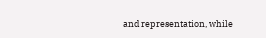and representation, while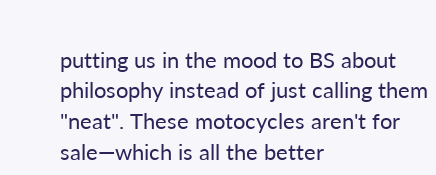putting us in the mood to BS about philosophy instead of just calling them "neat". These motocycles aren't for sale—which is all the better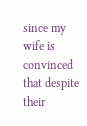since my wife is convinced that despite their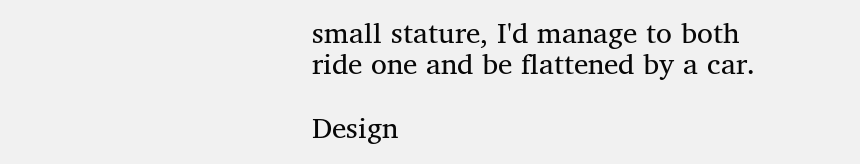small stature, I'd manage to both ride one and be flattened by a car.

Design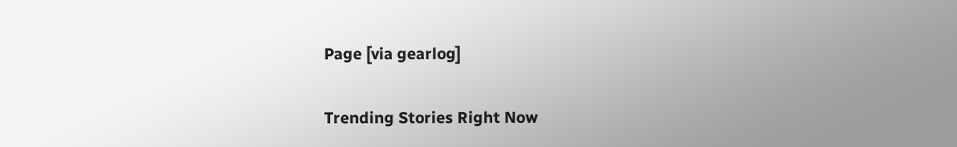Page [via gearlog]

Trending Stories Right Now